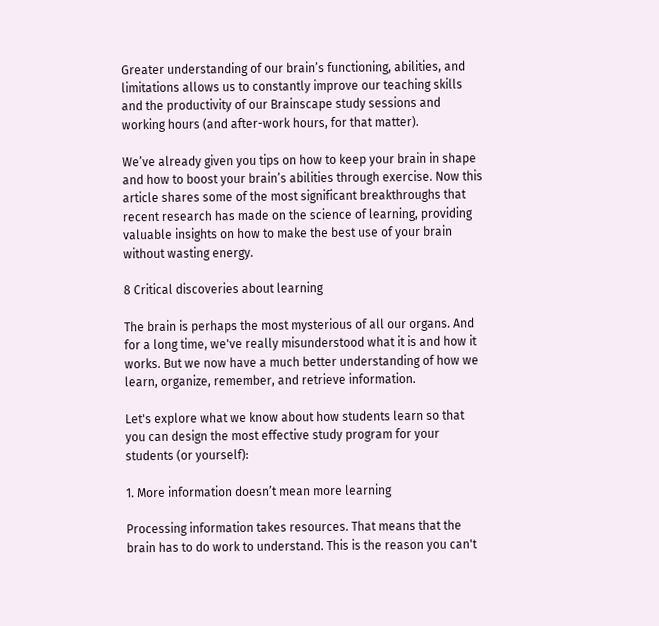Greater understanding of our brain’s functioning, abilities, and limitations allows us to constantly improve our teaching skills and the productivity of our Brainscape study sessions and working hours (and after-work hours, for that matter).

We’ve already given you tips on how to keep your brain in shape and how to boost your brain’s abilities through exercise. Now this article shares some of the most significant breakthroughs that recent research has made on the science of learning, providing valuable insights on how to make the best use of your brain without wasting energy.

8 Critical discoveries about learning

The brain is perhaps the most mysterious of all our organs. And for a long time, we've really misunderstood what it is and how it works. But we now have a much better understanding of how we learn, organize, remember, and retrieve information.

Let's explore what we know about how students learn so that you can design the most effective study program for your students (or yourself):

1. More information doesn’t mean more learning

Processing information takes resources. That means that the brain has to do work to understand. This is the reason you can't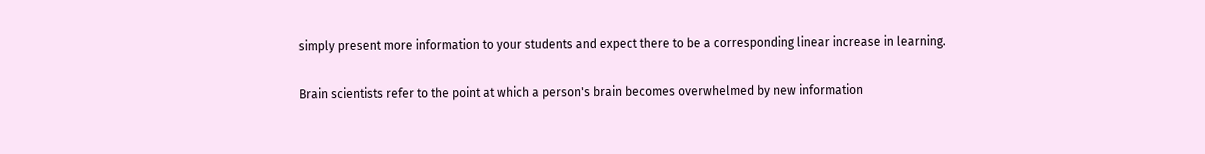simply present more information to your students and expect there to be a corresponding linear increase in learning.

Brain scientists refer to the point at which a person's brain becomes overwhelmed by new information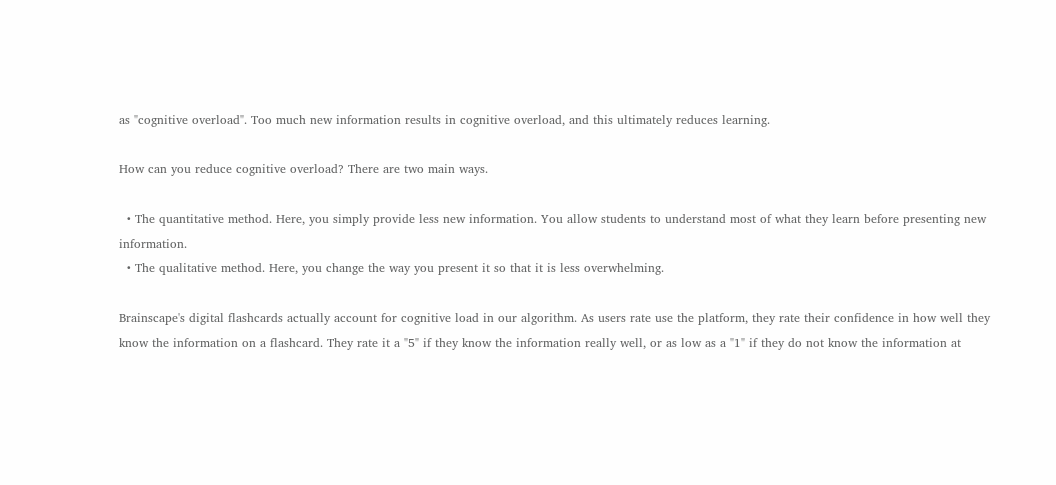as "cognitive overload". Too much new information results in cognitive overload, and this ultimately reduces learning.

How can you reduce cognitive overload? There are two main ways.

  • The quantitative method. Here, you simply provide less new information. You allow students to understand most of what they learn before presenting new information.
  • The qualitative method. Here, you change the way you present it so that it is less overwhelming.

Brainscape's digital flashcards actually account for cognitive load in our algorithm. As users rate use the platform, they rate their confidence in how well they know the information on a flashcard. They rate it a "5" if they know the information really well, or as low as a "1" if they do not know the information at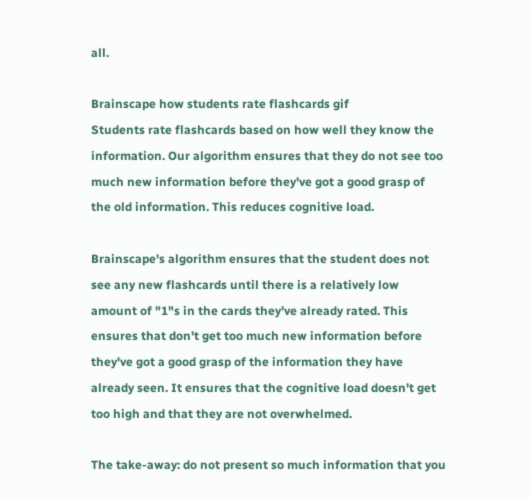all.

Brainscape how students rate flashcards gif
Students rate flashcards based on how well they know the information. Our algorithm ensures that they do not see too much new information before they've got a good grasp of the old information. This reduces cognitive load.

Brainscape's algorithm ensures that the student does not see any new flashcards until there is a relatively low amount of "1"s in the cards they've already rated. This ensures that don't get too much new information before they've got a good grasp of the information they have already seen. It ensures that the cognitive load doesn't get too high and that they are not overwhelmed.

The take-away: do not present so much information that you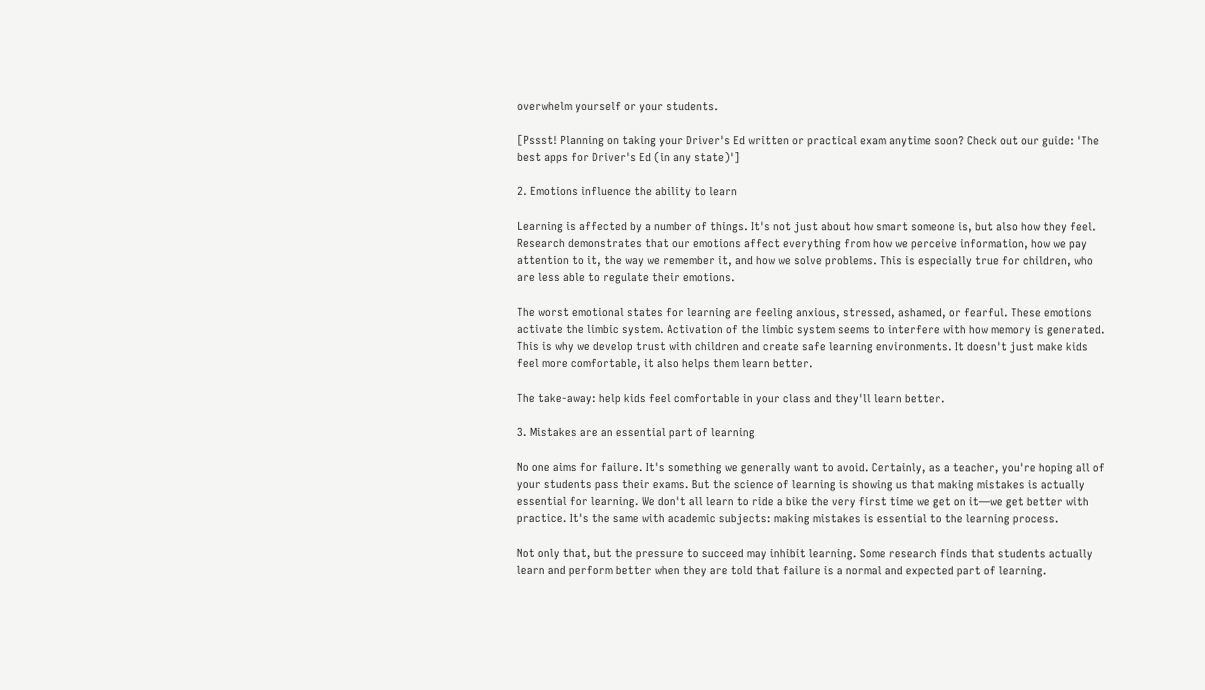overwhelm yourself or your students.

[Pssst! Planning on taking your Driver's Ed written or practical exam anytime soon? Check out our guide: 'The best apps for Driver's Ed (in any state)']

2. Emotions influence the ability to learn

Learning is affected by a number of things. It's not just about how smart someone is, but also how they feel. Research demonstrates that our emotions affect everything from how we perceive information, how we pay attention to it, the way we remember it, and how we solve problems. This is especially true for children, who are less able to regulate their emotions.

The worst emotional states for learning are feeling anxious, stressed, ashamed, or fearful. These emotions activate the limbic system. Activation of the limbic system seems to interfere with how memory is generated. This is why we develop trust with children and create safe learning environments. It doesn't just make kids feel more comfortable, it also helps them learn better.

The take-away: help kids feel comfortable in your class and they'll learn better.

3. Mistakes are an essential part of learning

No one aims for failure. It's something we generally want to avoid. Certainly, as a teacher, you're hoping all of your students pass their exams. But the science of learning is showing us that making mistakes is actually essential for learning. We don't all learn to ride a bike the very first time we get on it—we get better with practice. It's the same with academic subjects: making mistakes is essential to the learning process.

Not only that, but the pressure to succeed may inhibit learning. Some research finds that students actually learn and perform better when they are told that failure is a normal and expected part of learning.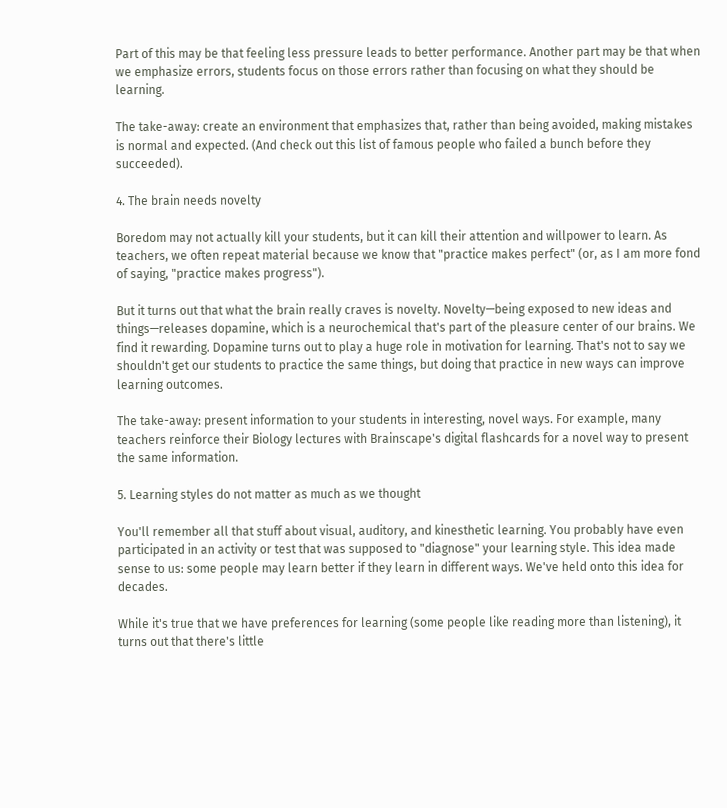Part of this may be that feeling less pressure leads to better performance. Another part may be that when we emphasize errors, students focus on those errors rather than focusing on what they should be learning.

The take-away: create an environment that emphasizes that, rather than being avoided, making mistakes is normal and expected. (And check out this list of famous people who failed a bunch before they succeeded).

4. The brain needs novelty

Boredom may not actually kill your students, but it can kill their attention and willpower to learn. As teachers, we often repeat material because we know that "practice makes perfect" (or, as I am more fond of saying, "practice makes progress").

But it turns out that what the brain really craves is novelty. Novelty—being exposed to new ideas and things—releases dopamine, which is a neurochemical that's part of the pleasure center of our brains. We find it rewarding. Dopamine turns out to play a huge role in motivation for learning. That's not to say we shouldn't get our students to practice the same things, but doing that practice in new ways can improve learning outcomes.

The take-away: present information to your students in interesting, novel ways. For example, many teachers reinforce their Biology lectures with Brainscape's digital flashcards for a novel way to present the same information.

5. Learning styles do not matter as much as we thought

You'll remember all that stuff about visual, auditory, and kinesthetic learning. You probably have even participated in an activity or test that was supposed to "diagnose" your learning style. This idea made sense to us: some people may learn better if they learn in different ways. We've held onto this idea for decades.

While it's true that we have preferences for learning (some people like reading more than listening), it turns out that there's little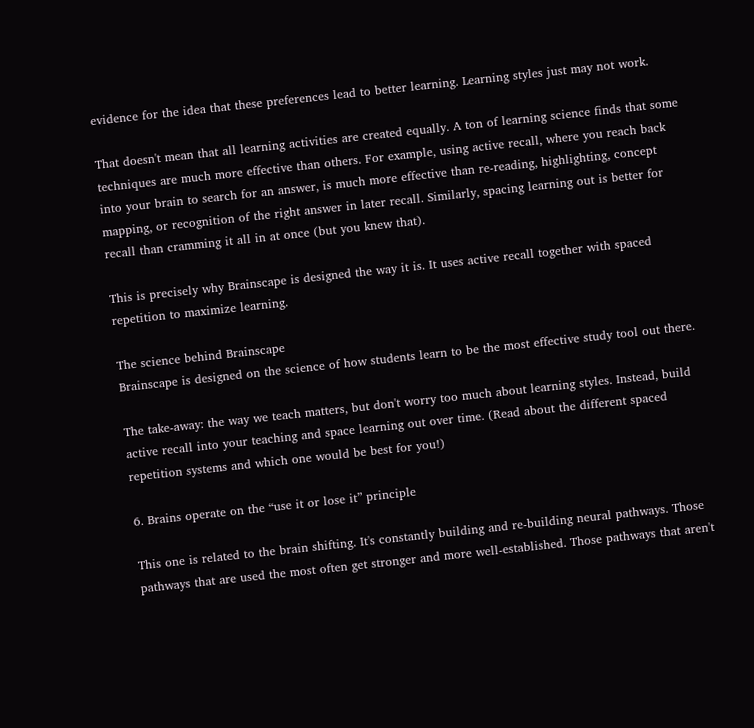evidence for the idea that these preferences lead to better learning. Learning styles just may not work.

That doesn't mean that all learning activities are created equally. A ton of learning science finds that some techniques are much more effective than others. For example, using active recall, where you reach back into your brain to search for an answer, is much more effective than re-reading, highlighting, concept mapping, or recognition of the right answer in later recall. Similarly, spacing learning out is better for recall than cramming it all in at once (but you knew that).

This is precisely why Brainscape is designed the way it is. It uses active recall together with spaced repetition to maximize learning.

The science behind Brainscape
Brainscape is designed on the science of how students learn to be the most effective study tool out there.

The take-away: the way we teach matters, but don't worry too much about learning styles. Instead, build active recall into your teaching and space learning out over time. (Read about the different spaced repetition systems and which one would be best for you!)

6. Brains operate on the “use it or lose it” principle

This one is related to the brain shifting. It's constantly building and re-building neural pathways. Those pathways that are used the most often get stronger and more well-established. Those pathways that aren't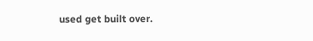used get built over.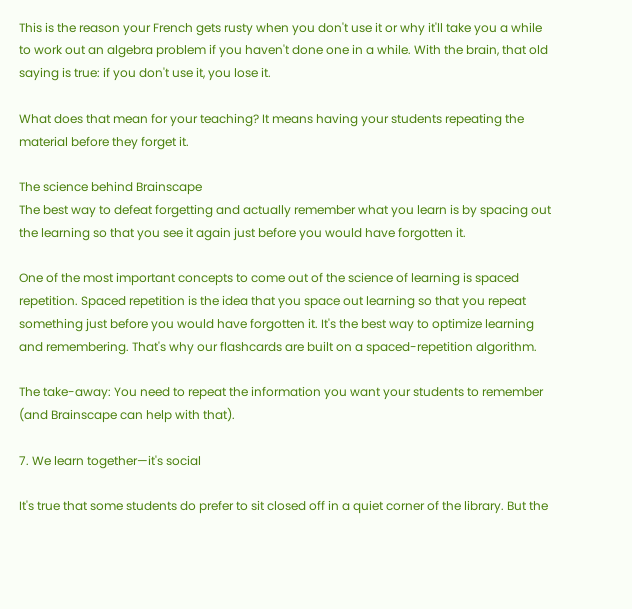This is the reason your French gets rusty when you don't use it or why it'll take you a while to work out an algebra problem if you haven't done one in a while. With the brain, that old saying is true: if you don't use it, you lose it.

What does that mean for your teaching? It means having your students repeating the material before they forget it.

The science behind Brainscape
The best way to defeat forgetting and actually remember what you learn is by spacing out the learning so that you see it again just before you would have forgotten it.

One of the most important concepts to come out of the science of learning is spaced repetition. Spaced repetition is the idea that you space out learning so that you repeat something just before you would have forgotten it. It's the best way to optimize learning and remembering. That's why our flashcards are built on a spaced-repetition algorithm.

The take-away: You need to repeat the information you want your students to remember (and Brainscape can help with that).

7. We learn together—it's social

It's true that some students do prefer to sit closed off in a quiet corner of the library. But the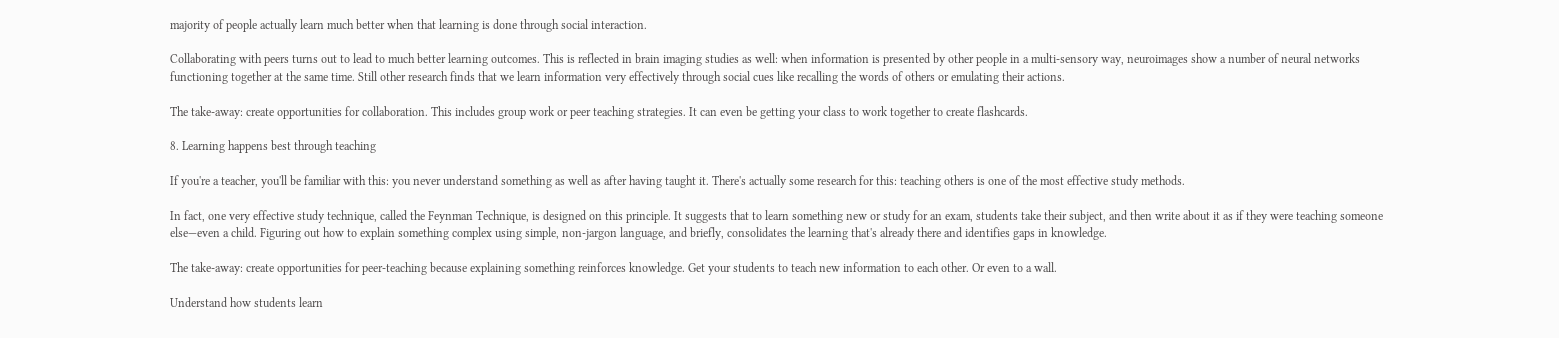majority of people actually learn much better when that learning is done through social interaction.

Collaborating with peers turns out to lead to much better learning outcomes. This is reflected in brain imaging studies as well: when information is presented by other people in a multi-sensory way, neuroimages show a number of neural networks functioning together at the same time. Still other research finds that we learn information very effectively through social cues like recalling the words of others or emulating their actions.

The take-away: create opportunities for collaboration. This includes group work or peer teaching strategies. It can even be getting your class to work together to create flashcards.

8. Learning happens best through teaching

If you're a teacher, you'll be familiar with this: you never understand something as well as after having taught it. There's actually some research for this: teaching others is one of the most effective study methods.

In fact, one very effective study technique, called the Feynman Technique, is designed on this principle. It suggests that to learn something new or study for an exam, students take their subject, and then write about it as if they were teaching someone else—even a child. Figuring out how to explain something complex using simple, non-jargon language, and briefly, consolidates the learning that's already there and identifies gaps in knowledge.

The take-away: create opportunities for peer-teaching because explaining something reinforces knowledge. Get your students to teach new information to each other. Or even to a wall.

Understand how students learn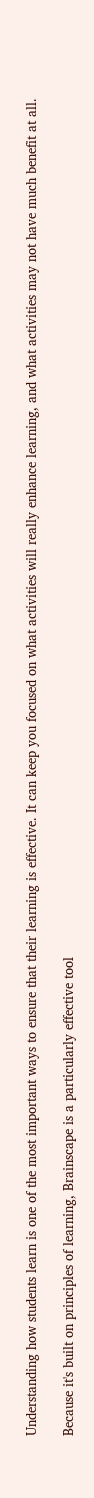Understanding how students learn is one of the most important ways to ensure that their learning is effective. It can keep you focused on what activities will really enhance learning, and what activities may not have much benefit at all.

Because it's built on principles of learning, Brainscape is a particularly effective tool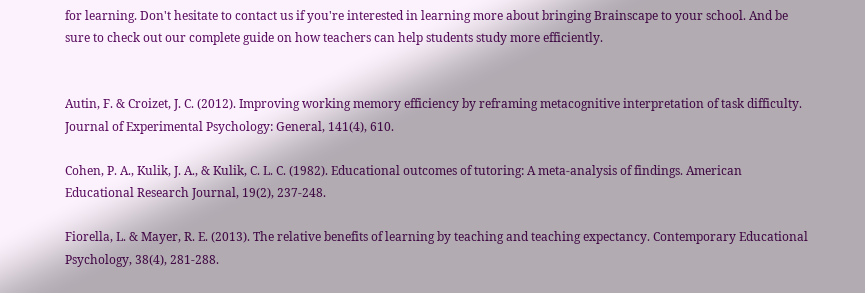for learning. Don't hesitate to contact us if you're interested in learning more about bringing Brainscape to your school. And be sure to check out our complete guide on how teachers can help students study more efficiently.


Autin, F. & Croizet, J. C. (2012). Improving working memory efficiency by reframing metacognitive interpretation of task difficulty. Journal of Experimental Psychology: General, 141(4), 610.

Cohen, P. A., Kulik, J. A., & Kulik, C. L. C. (1982). Educational outcomes of tutoring: A meta-analysis of findings. American Educational Research Journal, 19(2), 237-248.

Fiorella, L. & Mayer, R. E. (2013). The relative benefits of learning by teaching and teaching expectancy. Contemporary Educational Psychology, 38(4), 281-288.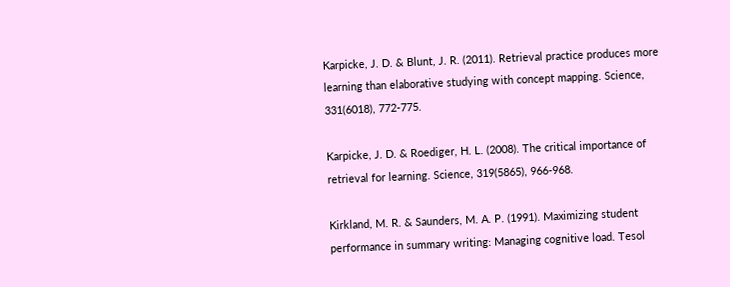Karpicke, J. D. & Blunt, J. R. (2011). Retrieval practice produces more learning than elaborative studying with concept mapping. Science, 331(6018), 772-775.

Karpicke, J. D. & Roediger, H. L. (2008). The critical importance of retrieval for learning. Science, 319(5865), 966-968.

Kirkland, M. R. & Saunders, M. A. P. (1991). Maximizing student performance in summary writing: Managing cognitive load. Tesol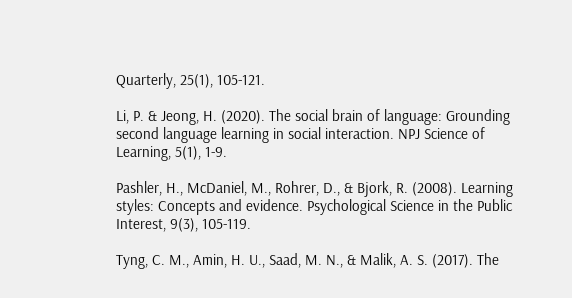Quarterly, 25(1), 105-121.

Li, P. & Jeong, H. (2020). The social brain of language: Grounding second language learning in social interaction. NPJ Science of Learning, 5(1), 1-9.

Pashler, H., McDaniel, M., Rohrer, D., & Bjork, R. (2008). Learning styles: Concepts and evidence. Psychological Science in the Public Interest, 9(3), 105-119.

Tyng, C. M., Amin, H. U., Saad, M. N., & Malik, A. S. (2017). The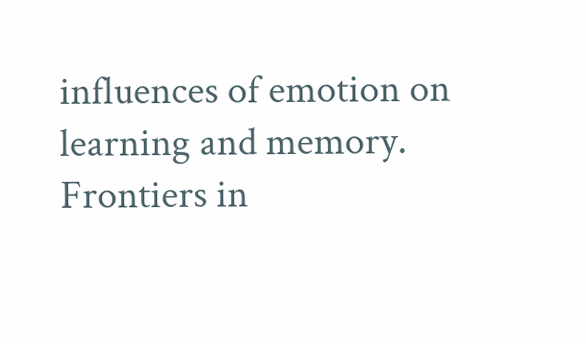influences of emotion on learning and memory. Frontiers in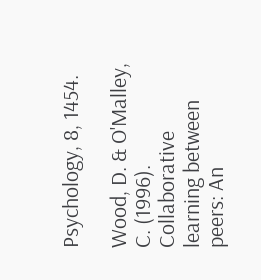Psychology, 8, 1454.

Wood, D. & O'Malley, C. (1996). Collaborative learning between peers: An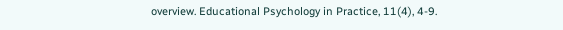overview. Educational Psychology in Practice, 11(4), 4-9.